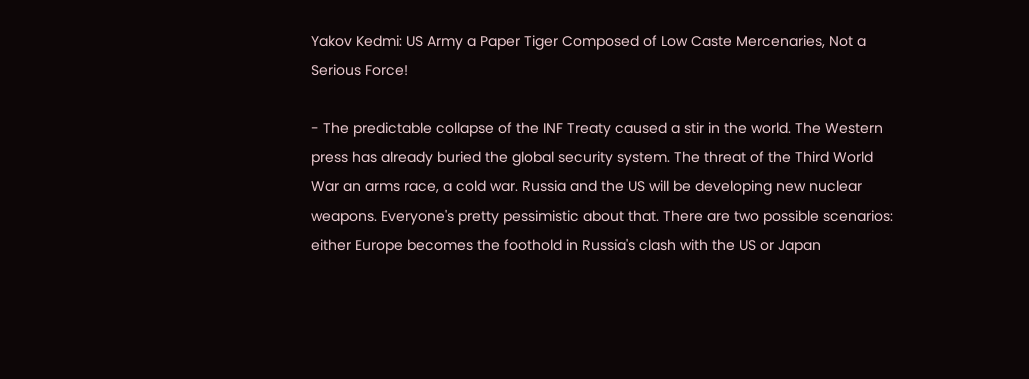Yakov Kedmi: US Army a Paper Tiger Composed of Low Caste Mercenaries, Not a Serious Force!

- The predictable collapse of the INF Treaty caused a stir in the world. The Western press has already buried the global security system. The threat of the Third World War an arms race, a cold war. Russia and the US will be developing new nuclear weapons. Everyone's pretty pessimistic about that. There are two possible scenarios: either Europe becomes the foothold in Russia's clash with the US or Japan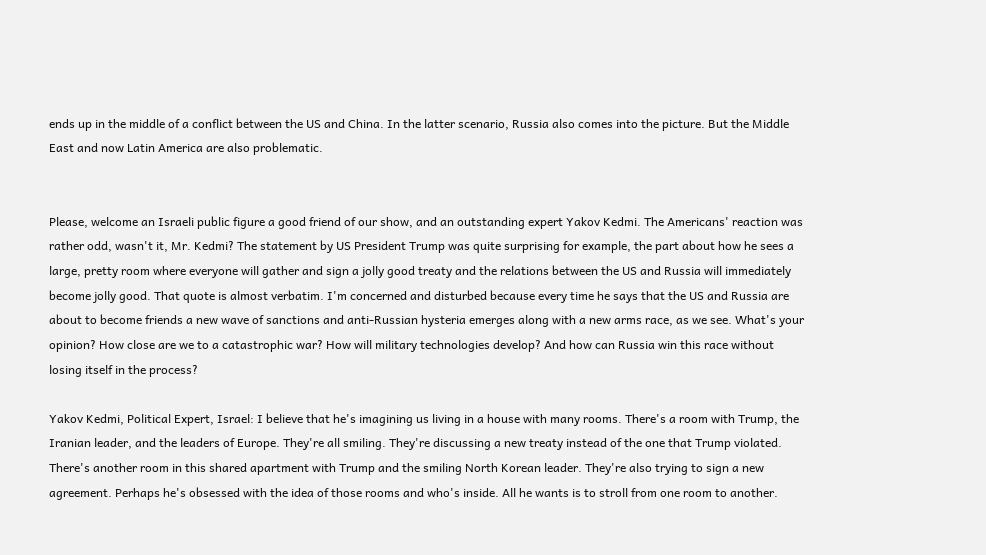ends up in the middle of a conflict between the US and China. In the latter scenario, Russia also comes into the picture. But the Middle East and now Latin America are also problematic.


Please, welcome an Israeli public figure a good friend of our show, and an outstanding expert Yakov Kedmi. The Americans' reaction was rather odd, wasn't it, Mr. Kedmi? The statement by US President Trump was quite surprising for example, the part about how he sees a large, pretty room where everyone will gather and sign a jolly good treaty and the relations between the US and Russia will immediately become jolly good. That quote is almost verbatim. I'm concerned and disturbed because every time he says that the US and Russia are about to become friends a new wave of sanctions and anti-Russian hysteria emerges along with a new arms race, as we see. What's your opinion? How close are we to a catastrophic war? How will military technologies develop? And how can Russia win this race without losing itself in the process?

Yakov Kedmi, Political Expert, Israel: I believe that he's imagining us living in a house with many rooms. There's a room with Trump, the Iranian leader, and the leaders of Europe. They're all smiling. They're discussing a new treaty instead of the one that Trump violated. There's another room in this shared apartment with Trump and the smiling North Korean leader. They're also trying to sign a new agreement. Perhaps he's obsessed with the idea of those rooms and who's inside. All he wants is to stroll from one room to another.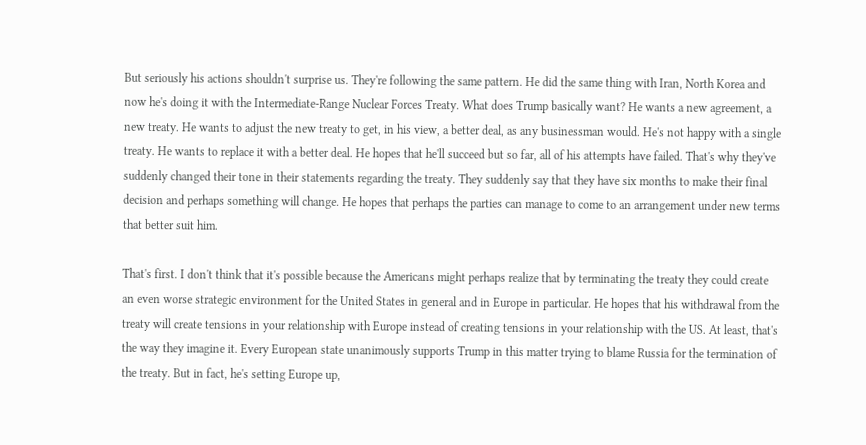But seriously his actions shouldn't surprise us. They're following the same pattern. He did the same thing with Iran, North Korea and now he's doing it with the Intermediate-Range Nuclear Forces Treaty. What does Trump basically want? He wants a new agreement, a new treaty. He wants to adjust the new treaty to get, in his view, a better deal, as any businessman would. He's not happy with a single treaty. He wants to replace it with a better deal. He hopes that he'll succeed but so far, all of his attempts have failed. That's why they've suddenly changed their tone in their statements regarding the treaty. They suddenly say that they have six months to make their final decision and perhaps something will change. He hopes that perhaps the parties can manage to come to an arrangement under new terms that better suit him.

That's first. I don't think that it's possible because the Americans might perhaps realize that by terminating the treaty they could create an even worse strategic environment for the United States in general and in Europe in particular. He hopes that his withdrawal from the treaty will create tensions in your relationship with Europe instead of creating tensions in your relationship with the US. At least, that's the way they imagine it. Every European state unanimously supports Trump in this matter trying to blame Russia for the termination of the treaty. But in fact, he's setting Europe up,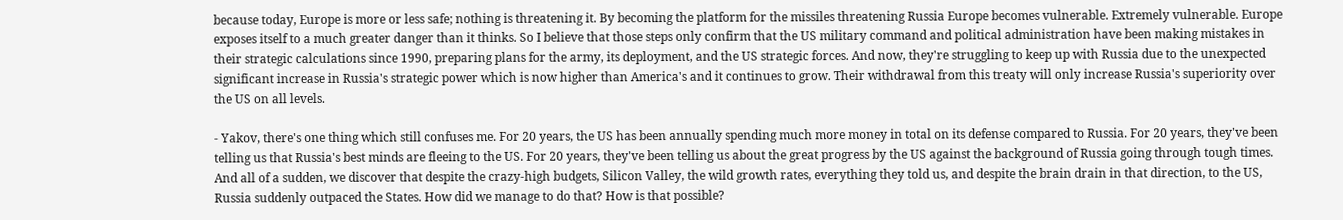because today, Europe is more or less safe; nothing is threatening it. By becoming the platform for the missiles threatening Russia Europe becomes vulnerable. Extremely vulnerable. Europe exposes itself to a much greater danger than it thinks. So I believe that those steps only confirm that the US military command and political administration have been making mistakes in their strategic calculations since 1990, preparing plans for the army, its deployment, and the US strategic forces. And now, they're struggling to keep up with Russia due to the unexpected significant increase in Russia's strategic power which is now higher than America's and it continues to grow. Their withdrawal from this treaty will only increase Russia's superiority over the US on all levels.

- Yakov, there's one thing which still confuses me. For 20 years, the US has been annually spending much more money in total on its defense compared to Russia. For 20 years, they've been telling us that Russia's best minds are fleeing to the US. For 20 years, they've been telling us about the great progress by the US against the background of Russia going through tough times. And all of a sudden, we discover that despite the crazy-high budgets, Silicon Valley, the wild growth rates, everything they told us, and despite the brain drain in that direction, to the US, Russia suddenly outpaced the States. How did we manage to do that? How is that possible?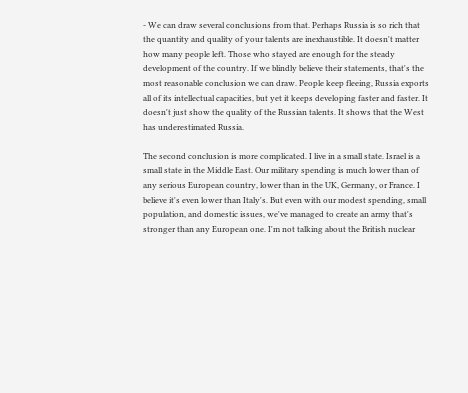- We can draw several conclusions from that. Perhaps Russia is so rich that the quantity and quality of your talents are inexhaustible. It doesn't matter how many people left. Those who stayed are enough for the steady development of the country. If we blindly believe their statements, that's the most reasonable conclusion we can draw. People keep fleeing, Russia exports all of its intellectual capacities, but yet it keeps developing faster and faster. It doesn't just show the quality of the Russian talents. It shows that the West has underestimated Russia.

The second conclusion is more complicated. I live in a small state. Israel is a small state in the Middle East. Our military spending is much lower than of any serious European country, lower than in the UK, Germany, or France. I believe it's even lower than Italy's. But even with our modest spending, small population, and domestic issues, we've managed to create an army that's stronger than any European one. I'm not talking about the British nuclear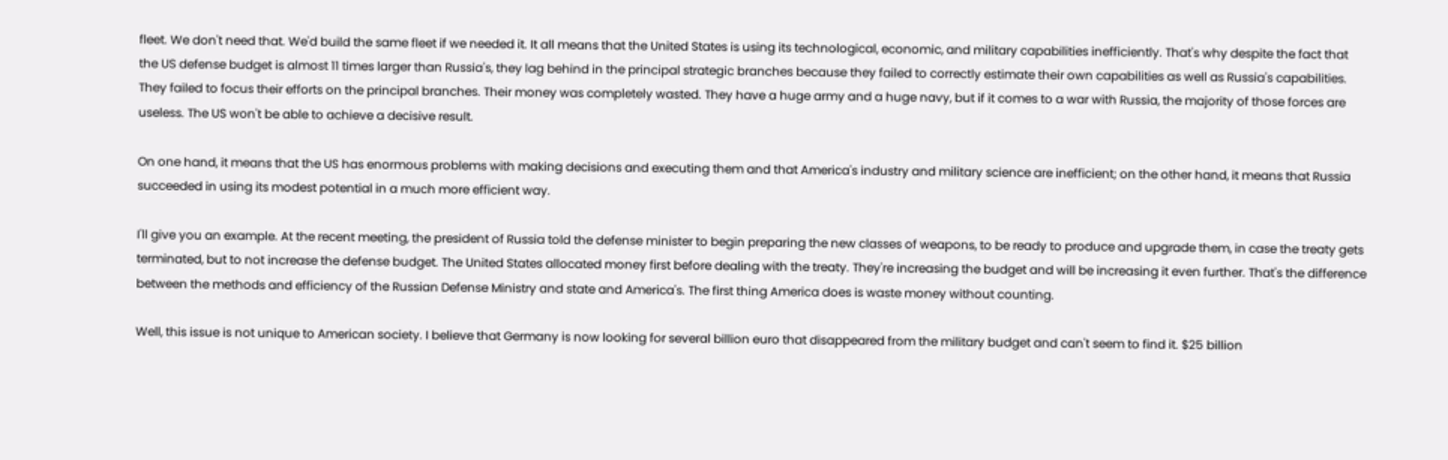fleet. We don't need that. We'd build the same fleet if we needed it. It all means that the United States is using its technological, economic, and military capabilities inefficiently. That's why despite the fact that the US defense budget is almost 11 times larger than Russia's, they lag behind in the principal strategic branches because they failed to correctly estimate their own capabilities as well as Russia's capabilities. They failed to focus their efforts on the principal branches. Their money was completely wasted. They have a huge army and a huge navy, but if it comes to a war with Russia, the majority of those forces are useless. The US won't be able to achieve a decisive result.

On one hand, it means that the US has enormous problems with making decisions and executing them and that America's industry and military science are inefficient; on the other hand, it means that Russia succeeded in using its modest potential in a much more efficient way.

I'll give you an example. At the recent meeting, the president of Russia told the defense minister to begin preparing the new classes of weapons, to be ready to produce and upgrade them, in case the treaty gets terminated, but to not increase the defense budget. The United States allocated money first before dealing with the treaty. They're increasing the budget and will be increasing it even further. That's the difference between the methods and efficiency of the Russian Defense Ministry and state and America's. The first thing America does is waste money without counting.

Well, this issue is not unique to American society. I believe that Germany is now looking for several billion euro that disappeared from the military budget and can't seem to find it. $25 billion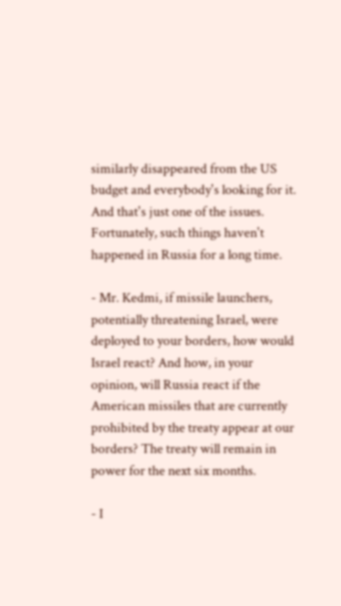similarly disappeared from the US budget and everybody's looking for it. And that's just one of the issues. Fortunately, such things haven't happened in Russia for a long time.

- Mr. Kedmi, if missile launchers, potentially threatening Israel, were deployed to your borders, how would Israel react? And how, in your opinion, will Russia react if the American missiles that are currently prohibited by the treaty appear at our borders? The treaty will remain in power for the next six months.

- I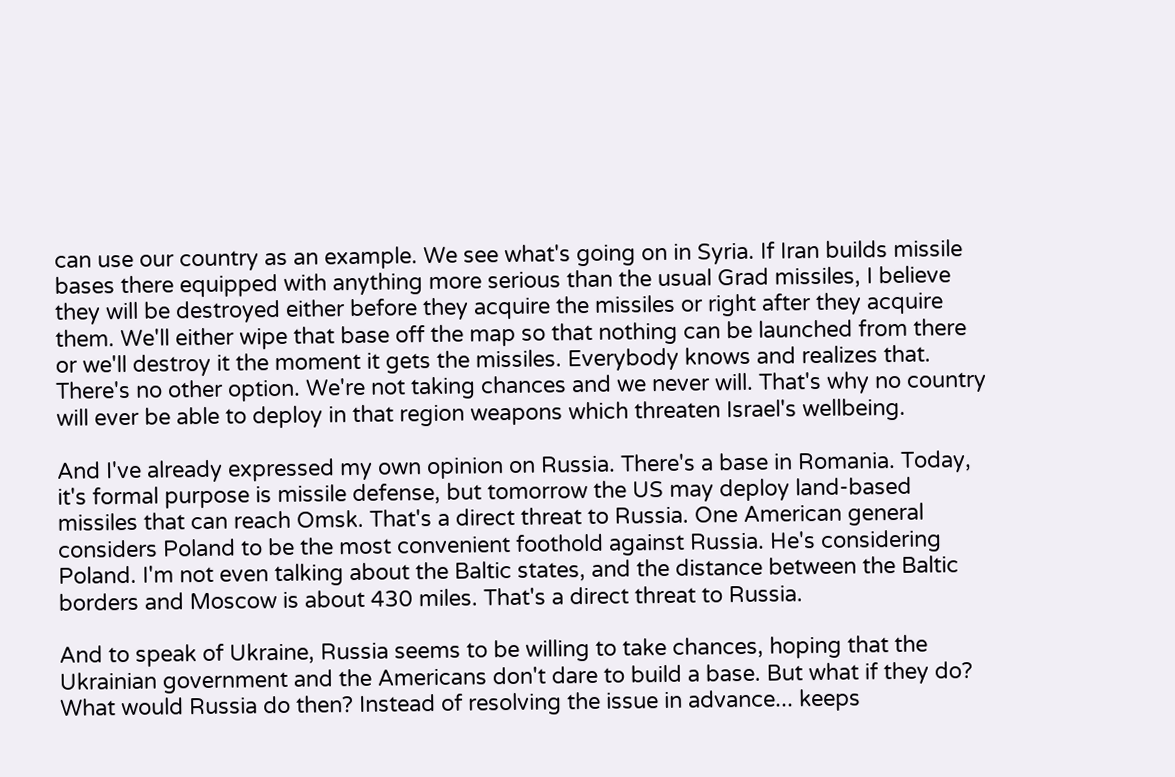can use our country as an example. We see what's going on in Syria. If Iran builds missile bases there equipped with anything more serious than the usual Grad missiles, I believe they will be destroyed either before they acquire the missiles or right after they acquire them. We'll either wipe that base off the map so that nothing can be launched from there or we'll destroy it the moment it gets the missiles. Everybody knows and realizes that. There's no other option. We're not taking chances and we never will. That's why no country will ever be able to deploy in that region weapons which threaten Israel's wellbeing.

And I've already expressed my own opinion on Russia. There's a base in Romania. Today, it's formal purpose is missile defense, but tomorrow the US may deploy land-based missiles that can reach Omsk. That's a direct threat to Russia. One American general considers Poland to be the most convenient foothold against Russia. He's considering Poland. I'm not even talking about the Baltic states, and the distance between the Baltic borders and Moscow is about 430 miles. That's a direct threat to Russia.

And to speak of Ukraine, Russia seems to be willing to take chances, hoping that the Ukrainian government and the Americans don't dare to build a base. But what if they do? What would Russia do then? Instead of resolving the issue in advance... keeps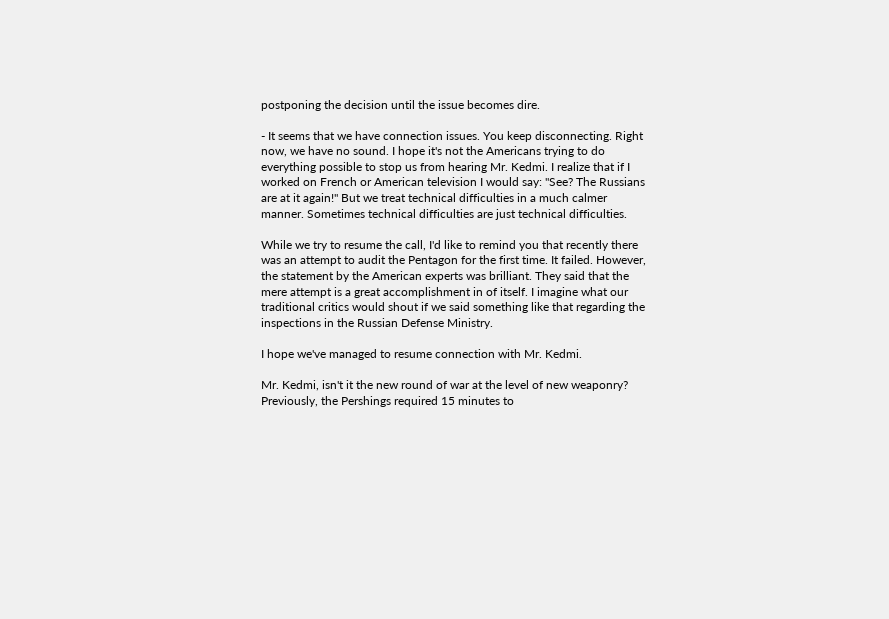postponing the decision until the issue becomes dire.

- It seems that we have connection issues. You keep disconnecting. Right now, we have no sound. I hope it's not the Americans trying to do everything possible to stop us from hearing Mr. Kedmi. I realize that if I worked on French or American television I would say: "See? The Russians are at it again!" But we treat technical difficulties in a much calmer manner. Sometimes technical difficulties are just technical difficulties.

While we try to resume the call, I'd like to remind you that recently there was an attempt to audit the Pentagon for the first time. It failed. However, the statement by the American experts was brilliant. They said that the mere attempt is a great accomplishment in of itself. I imagine what our traditional critics would shout if we said something like that regarding the inspections in the Russian Defense Ministry.

I hope we've managed to resume connection with Mr. Kedmi.

Mr. Kedmi, isn't it the new round of war at the level of new weaponry? Previously, the Pershings required 15 minutes to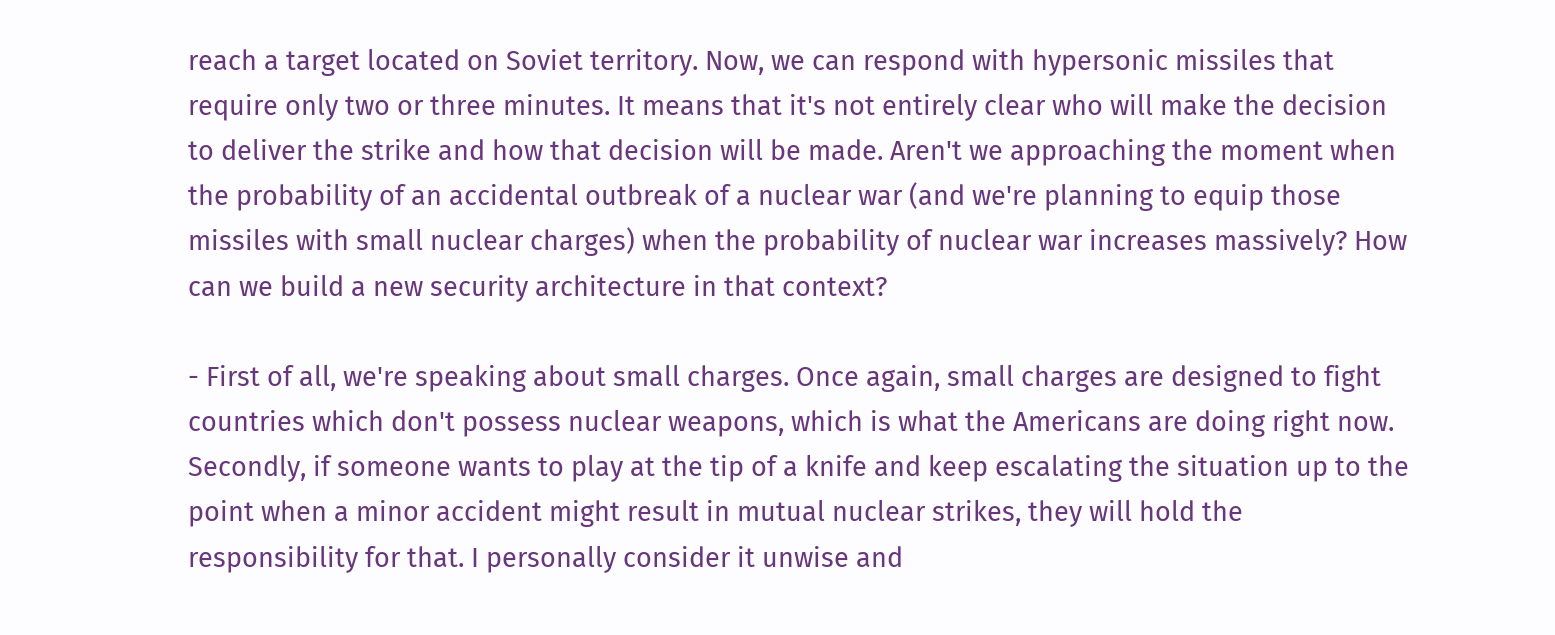reach a target located on Soviet territory. Now, we can respond with hypersonic missiles that require only two or three minutes. It means that it's not entirely clear who will make the decision to deliver the strike and how that decision will be made. Aren't we approaching the moment when the probability of an accidental outbreak of a nuclear war (and we're planning to equip those missiles with small nuclear charges) when the probability of nuclear war increases massively? How can we build a new security architecture in that context?

- First of all, we're speaking about small charges. Once again, small charges are designed to fight countries which don't possess nuclear weapons, which is what the Americans are doing right now. Secondly, if someone wants to play at the tip of a knife and keep escalating the situation up to the point when a minor accident might result in mutual nuclear strikes, they will hold the responsibility for that. I personally consider it unwise and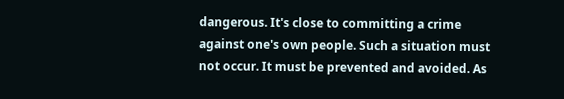dangerous. It's close to committing a crime against one's own people. Such a situation must not occur. It must be prevented and avoided. As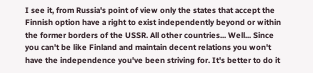I see it, from Russia's point of view only the states that accept the Finnish option have a right to exist independently beyond or within the former borders of the USSR. All other countries... Well... Since you can't be like Finland and maintain decent relations you won't have the independence you've been striving for. It's better to do it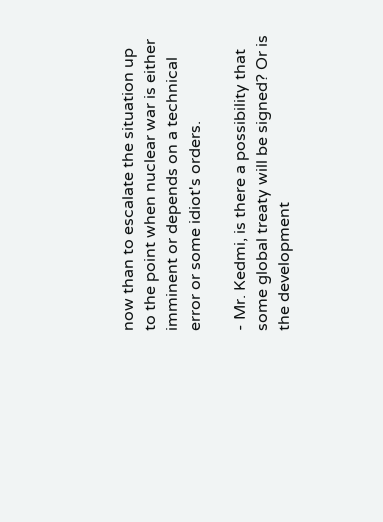now than to escalate the situation up to the point when nuclear war is either imminent or depends on a technical error or some idiot's orders.

- Mr. Kedmi, is there a possibility that some global treaty will be signed? Or is the development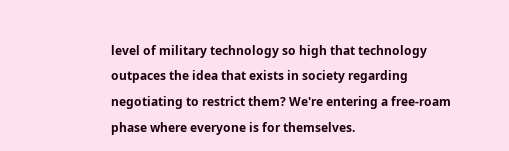level of military technology so high that technology outpaces the idea that exists in society regarding negotiating to restrict them? We're entering a free-roam phase where everyone is for themselves.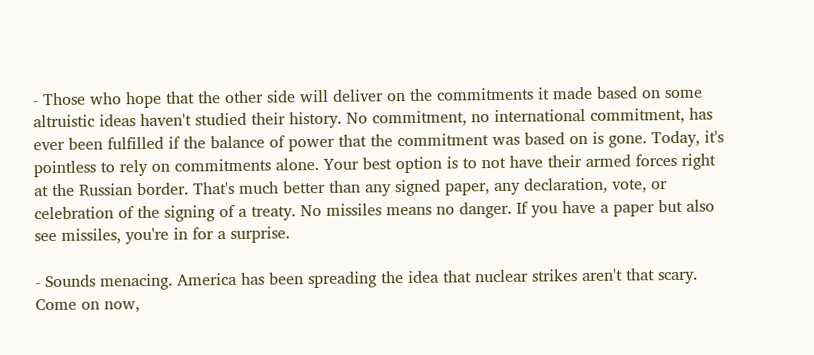- Those who hope that the other side will deliver on the commitments it made based on some altruistic ideas haven't studied their history. No commitment, no international commitment, has ever been fulfilled if the balance of power that the commitment was based on is gone. Today, it's pointless to rely on commitments alone. Your best option is to not have their armed forces right at the Russian border. That's much better than any signed paper, any declaration, vote, or celebration of the signing of a treaty. No missiles means no danger. If you have a paper but also see missiles, you're in for a surprise.

- Sounds menacing. America has been spreading the idea that nuclear strikes aren't that scary. Come on now,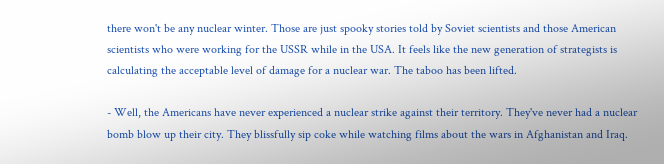there won't be any nuclear winter. Those are just spooky stories told by Soviet scientists and those American scientists who were working for the USSR while in the USA. It feels like the new generation of strategists is calculating the acceptable level of damage for a nuclear war. The taboo has been lifted.

- Well, the Americans have never experienced a nuclear strike against their territory. They've never had a nuclear bomb blow up their city. They blissfully sip coke while watching films about the wars in Afghanistan and Iraq.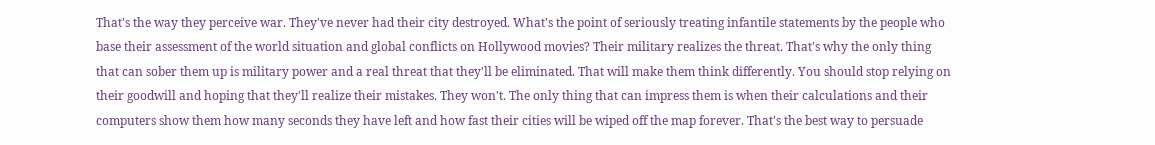That's the way they perceive war. They've never had their city destroyed. What's the point of seriously treating infantile statements by the people who base their assessment of the world situation and global conflicts on Hollywood movies? Their military realizes the threat. That's why the only thing that can sober them up is military power and a real threat that they'll be eliminated. That will make them think differently. You should stop relying on their goodwill and hoping that they'll realize their mistakes. They won't. The only thing that can impress them is when their calculations and their computers show them how many seconds they have left and how fast their cities will be wiped off the map forever. That's the best way to persuade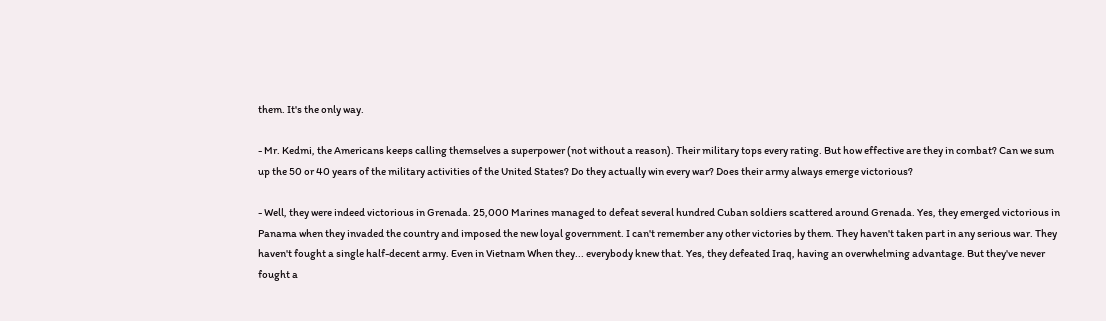them. It's the only way.

- Mr. Kedmi, the Americans keeps calling themselves a superpower (not without a reason). Their military tops every rating. But how effective are they in combat? Can we sum up the 50 or 40 years of the military activities of the United States? Do they actually win every war? Does their army always emerge victorious?

- Well, they were indeed victorious in Grenada. 25,000 Marines managed to defeat several hundred Cuban soldiers scattered around Grenada. Yes, they emerged victorious in Panama when they invaded the country and imposed the new loyal government. I can't remember any other victories by them. They haven't taken part in any serious war. They haven't fought a single half-decent army. Even in Vietnam When they... everybody knew that. Yes, they defeated Iraq, having an overwhelming advantage. But they've never fought a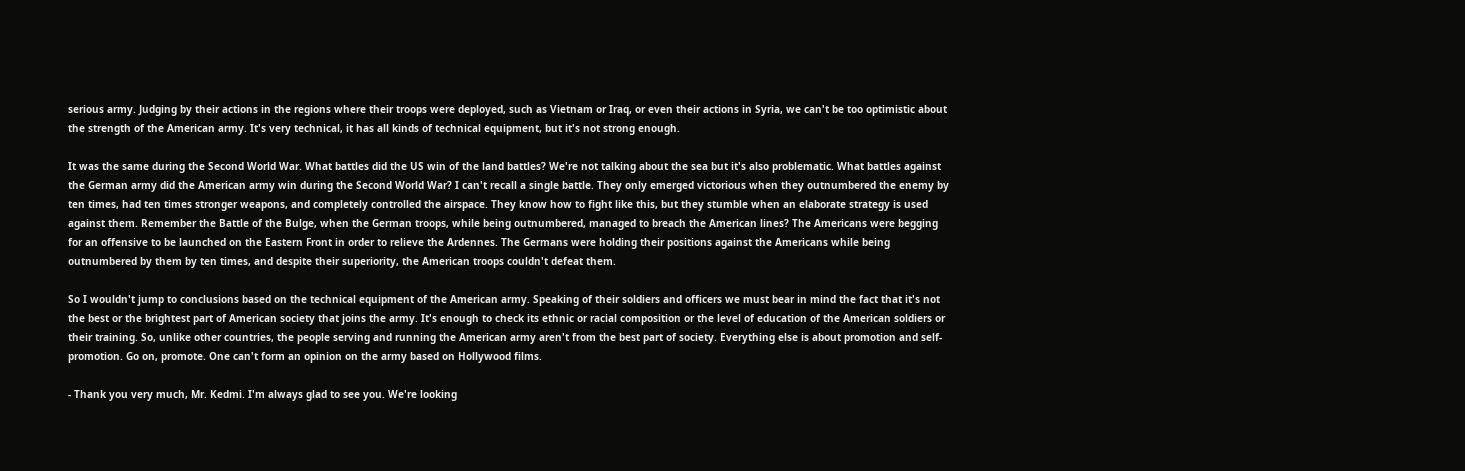serious army. Judging by their actions in the regions where their troops were deployed, such as Vietnam or Iraq, or even their actions in Syria, we can't be too optimistic about the strength of the American army. It's very technical, it has all kinds of technical equipment, but it's not strong enough.

It was the same during the Second World War. What battles did the US win of the land battles? We're not talking about the sea but it's also problematic. What battles against the German army did the American army win during the Second World War? I can't recall a single battle. They only emerged victorious when they outnumbered the enemy by ten times, had ten times stronger weapons, and completely controlled the airspace. They know how to fight like this, but they stumble when an elaborate strategy is used against them. Remember the Battle of the Bulge, when the German troops, while being outnumbered, managed to breach the American lines? The Americans were begging for an offensive to be launched on the Eastern Front in order to relieve the Ardennes. The Germans were holding their positions against the Americans while being outnumbered by them by ten times, and despite their superiority, the American troops couldn't defeat them.

So I wouldn't jump to conclusions based on the technical equipment of the American army. Speaking of their soldiers and officers we must bear in mind the fact that it's not the best or the brightest part of American society that joins the army. It's enough to check its ethnic or racial composition or the level of education of the American soldiers or their training. So, unlike other countries, the people serving and running the American army aren't from the best part of society. Everything else is about promotion and self-promotion. Go on, promote. One can't form an opinion on the army based on Hollywood films.

- Thank you very much, Mr. Kedmi. I'm always glad to see you. We're looking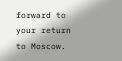forward to your return to Moscow.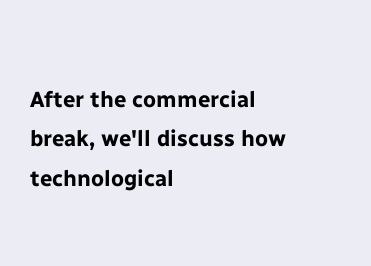After the commercial break, we'll discuss how technological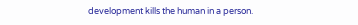development kills the human in a person.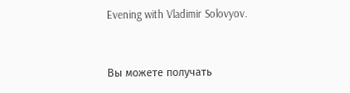Evening with Vladimir Solovyov.


Вы можете получать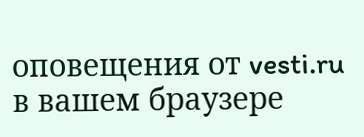оповещения от vesti.ru в вашем браузере